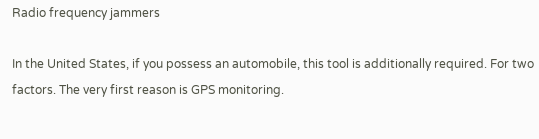Radio frequency jammers

In the United States, if you possess an automobile, this tool is additionally required. For two factors. The very first reason is GPS monitoring.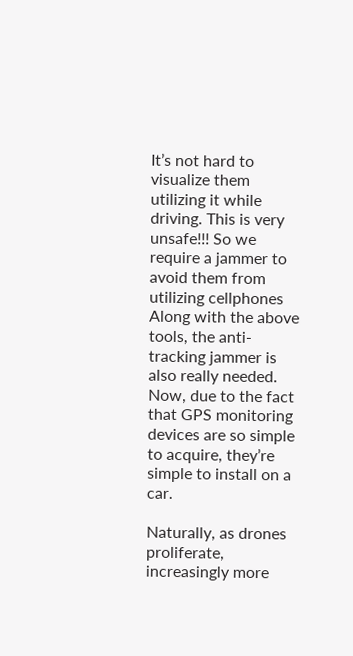It’s not hard to visualize them utilizing it while driving. This is very unsafe!!! So we require a jammer to avoid them from utilizing cellphones Along with the above tools, the anti-tracking jammer is also really needed. Now, due to the fact that GPS monitoring devices are so simple to acquire, they’re simple to install on a car.

Naturally, as drones proliferate, increasingly more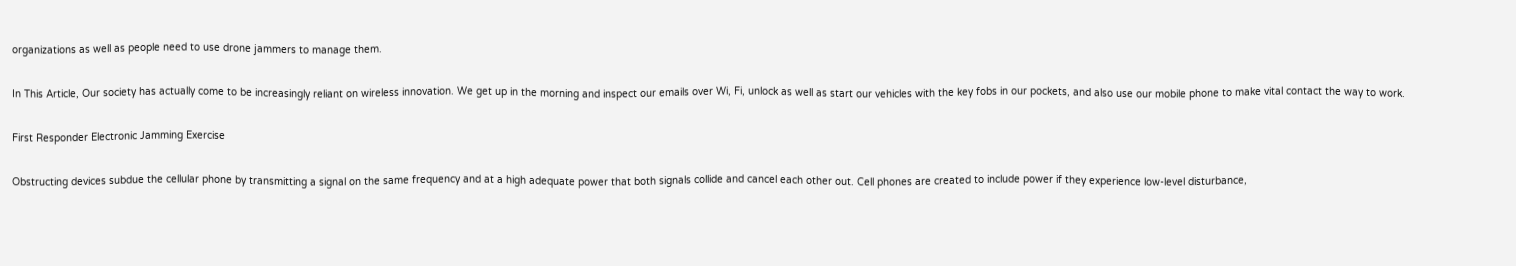organizations as well as people need to use drone jammers to manage them.

In This Article, Our society has actually come to be increasingly reliant on wireless innovation. We get up in the morning and inspect our emails over Wi, Fi, unlock as well as start our vehicles with the key fobs in our pockets, and also use our mobile phone to make vital contact the way to work.

First Responder Electronic Jamming Exercise

Obstructing devices subdue the cellular phone by transmitting a signal on the same frequency and at a high adequate power that both signals collide and cancel each other out. Cell phones are created to include power if they experience low-level disturbance,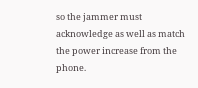so the jammer must acknowledge as well as match the power increase from the phone.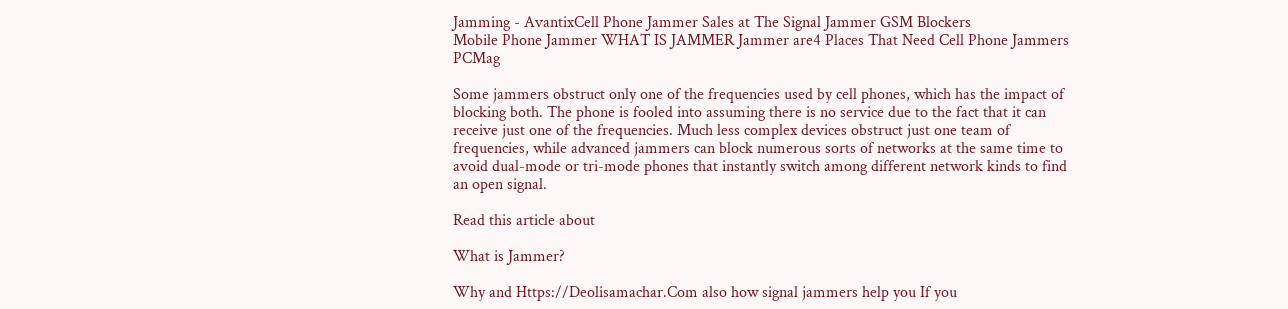Jamming - AvantixCell Phone Jammer Sales at The Signal Jammer GSM Blockers
Mobile Phone Jammer WHAT IS JAMMER Jammer are4 Places That Need Cell Phone Jammers PCMag

Some jammers obstruct only one of the frequencies used by cell phones, which has the impact of blocking both. The phone is fooled into assuming there is no service due to the fact that it can receive just one of the frequencies. Much less complex devices obstruct just one team of frequencies, while advanced jammers can block numerous sorts of networks at the same time to avoid dual-mode or tri-mode phones that instantly switch among different network kinds to find an open signal.

Read this article about

What is Jammer?

Why and Https://Deolisamachar.Com also how signal jammers help you If you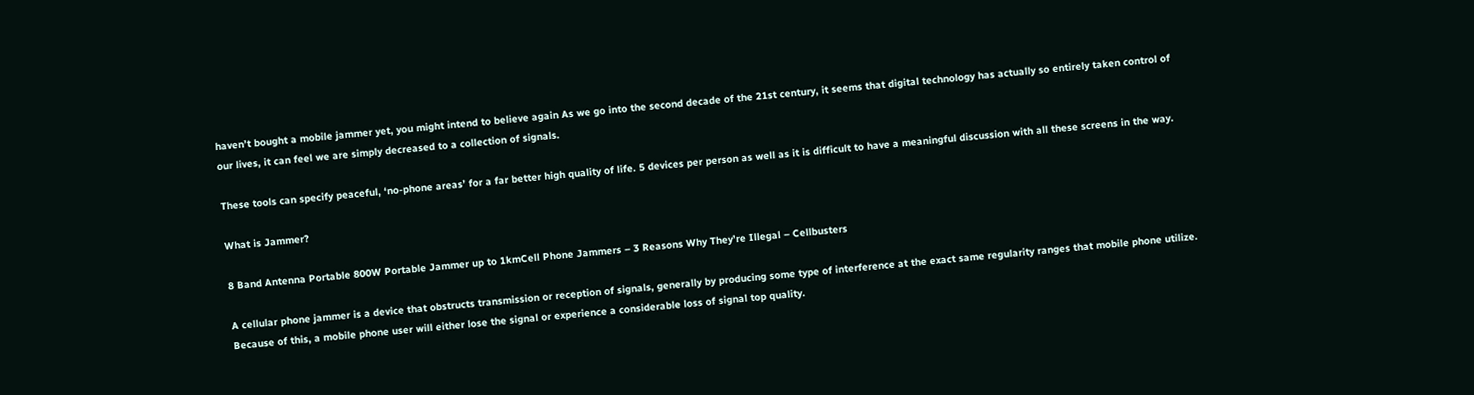haven’t bought a mobile jammer yet, you might intend to believe again As we go into the second decade of the 21st century, it seems that digital technology has actually so entirely taken control of our lives, it can feel we are simply decreased to a collection of signals.

These tools can specify peaceful, ‘no-phone areas’ for a far better high quality of life. 5 devices per person as well as it is difficult to have a meaningful discussion with all these screens in the way.

What is Jammer?

8 Band Antenna Portable 800W Portable Jammer up to 1kmCell Phone Jammers – 3 Reasons Why They’re Illegal – Cellbusters

A cellular phone jammer is a device that obstructs transmission or reception of signals, generally by producing some type of interference at the exact same regularity ranges that mobile phone utilize. Because of this, a mobile phone user will either lose the signal or experience a considerable loss of signal top quality.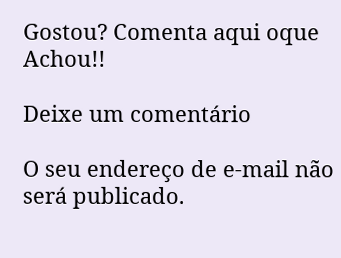Gostou? Comenta aqui oque Achou!!

Deixe um comentário

O seu endereço de e-mail não será publicado.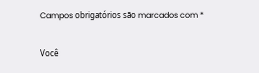Campos obrigatórios são marcados com *

Você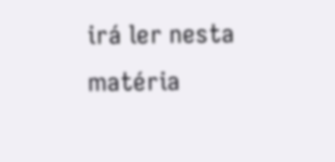irá ler nesta matéria